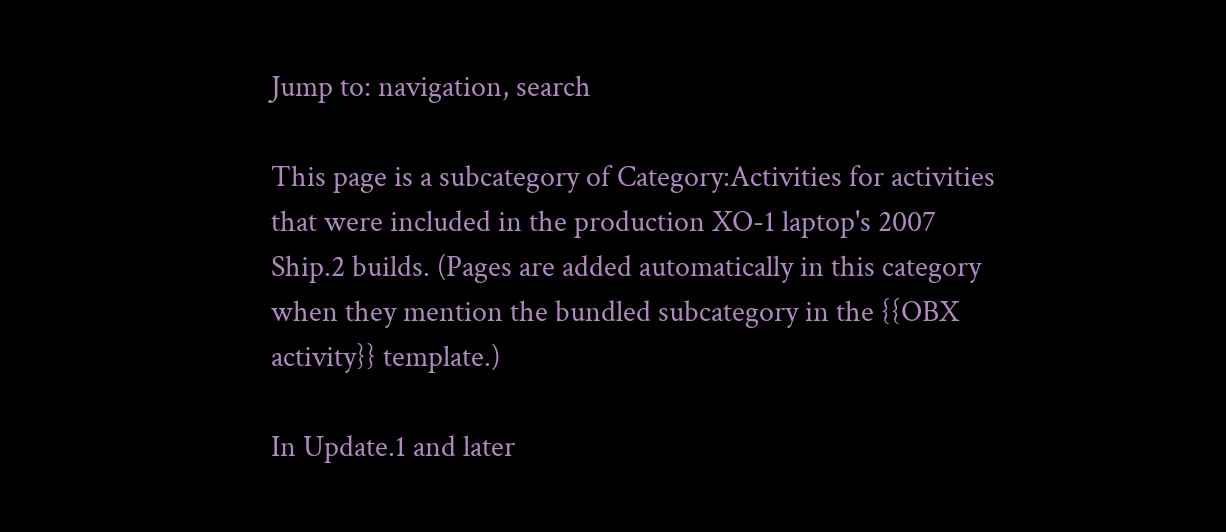Jump to: navigation, search

This page is a subcategory of Category:Activities for activities that were included in the production XO-1 laptop's 2007 Ship.2 builds. (Pages are added automatically in this category when they mention the bundled subcategory in the {{OBX activity}} template.)

In Update.1 and later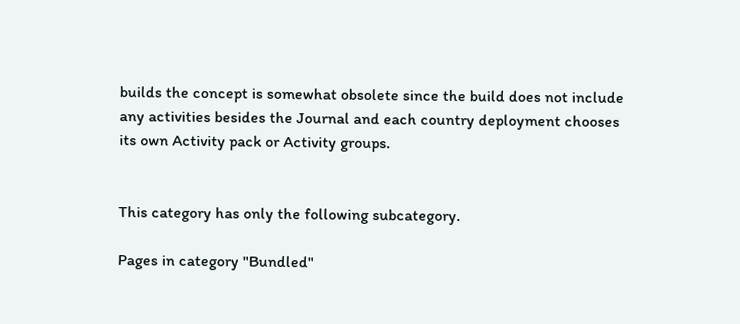builds the concept is somewhat obsolete since the build does not include any activities besides the Journal and each country deployment chooses its own Activity pack or Activity groups.


This category has only the following subcategory.

Pages in category "Bundled"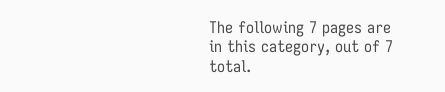The following 7 pages are in this category, out of 7 total.